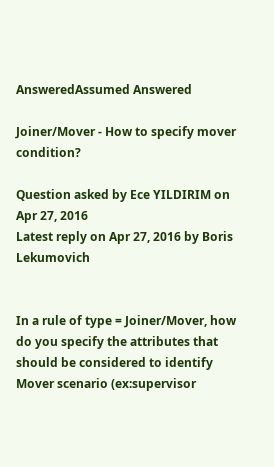AnsweredAssumed Answered

Joiner/Mover - How to specify mover condition?

Question asked by Ece YILDIRIM on Apr 27, 2016
Latest reply on Apr 27, 2016 by Boris Lekumovich


In a rule of type = Joiner/Mover, how do you specify the attributes that should be considered to identify Mover scenario (ex:supervisor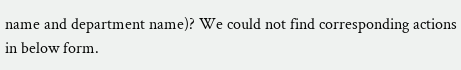name and department name)? We could not find corresponding actions in below form.